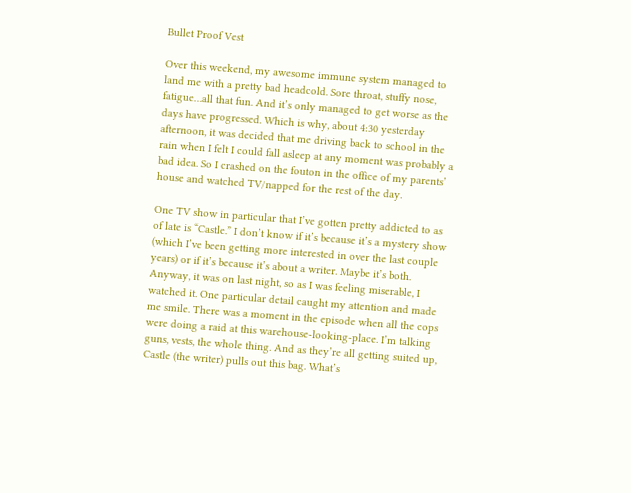Bullet Proof Vest

Over this weekend, my awesome immune system managed to land me with a pretty bad headcold. Sore throat, stuffy nose, fatigue…all that fun. And it’s only managed to get worse as the days have progressed. Which is why, about 4:30 yesterday afternoon, it was decided that me driving back to school in the rain when I felt I could fall asleep at any moment was probably a bad idea. So I crashed on the fouton in the office of my parents’ house and watched TV/napped for the rest of the day.

One TV show in particular that I’ve gotten pretty addicted to as of late is “Castle.” I don’t know if it’s because it’s a mystery show (which I’ve been getting more interested in over the last couple years) or if it’s because it’s about a writer. Maybe it’s both. Anyway, it was on last night, so as I was feeling miserable, I watched it. One particular detail caught my attention and made me smile. There was a moment in the episode when all the cops were doing a raid at this warehouse-looking-place. I’m talking guns, vests, the whole thing. And as they’re all getting suited up, Castle (the writer) pulls out this bag. What’s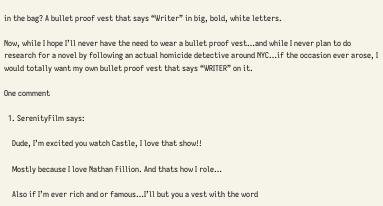in the bag? A bullet proof vest that says “Writer” in big, bold, white letters.

Now, while I hope I’ll never have the need to wear a bullet proof vest…and while I never plan to do research for a novel by following an actual homicide detective around NYC…if the occasion ever arose, I would totally want my own bullet proof vest that says “WRITER” on it.

One comment

  1. SerenityFilm says:

    Dude, I’m excited you watch Castle, I love that show!!

    Mostly because I love Nathan Fillion. And thats how I role…

    Also if I’m ever rich and or famous…I’ll but you a vest with the word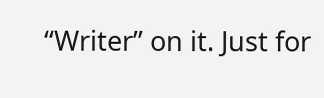“Writer” on it. Just for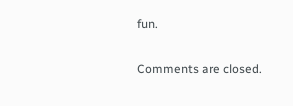fun.

Comments are closed.